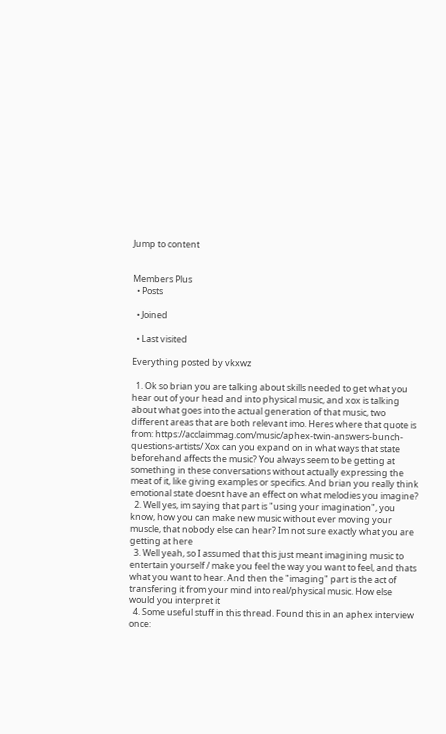Jump to content


Members Plus
  • Posts

  • Joined

  • Last visited

Everything posted by vkxwz

  1. Ok so brian you are talking about skills needed to get what you hear out of your head and into physical music, and xox is talking about what goes into the actual generation of that music, two different areas that are both relevant imo. Heres where that quote is from: https://acclaimmag.com/music/aphex-twin-answers-bunch-questions-artists/ Xox can you expand on in what ways that state beforehand affects the music? You always seem to be getting at something in these conversations without actually expressing the meat of it, like giving examples or specifics. And brian you really think emotional state doesnt have an effect on what melodies you imagine?
  2. Well yes, im saying that part is "using your imagination", you know, how you can make new music without ever moving your muscle, that nobody else can hear? Im not sure exactly what you are getting at here
  3. Well yeah, so I assumed that this just meant imagining music to entertain yourself / make you feel the way you want to feel, and thats what you want to hear. And then the "imaging" part is the act of transfering it from your mind into real/physical music. How else would you interpret it
  4. Some useful stuff in this thread. Found this in an aphex interview once: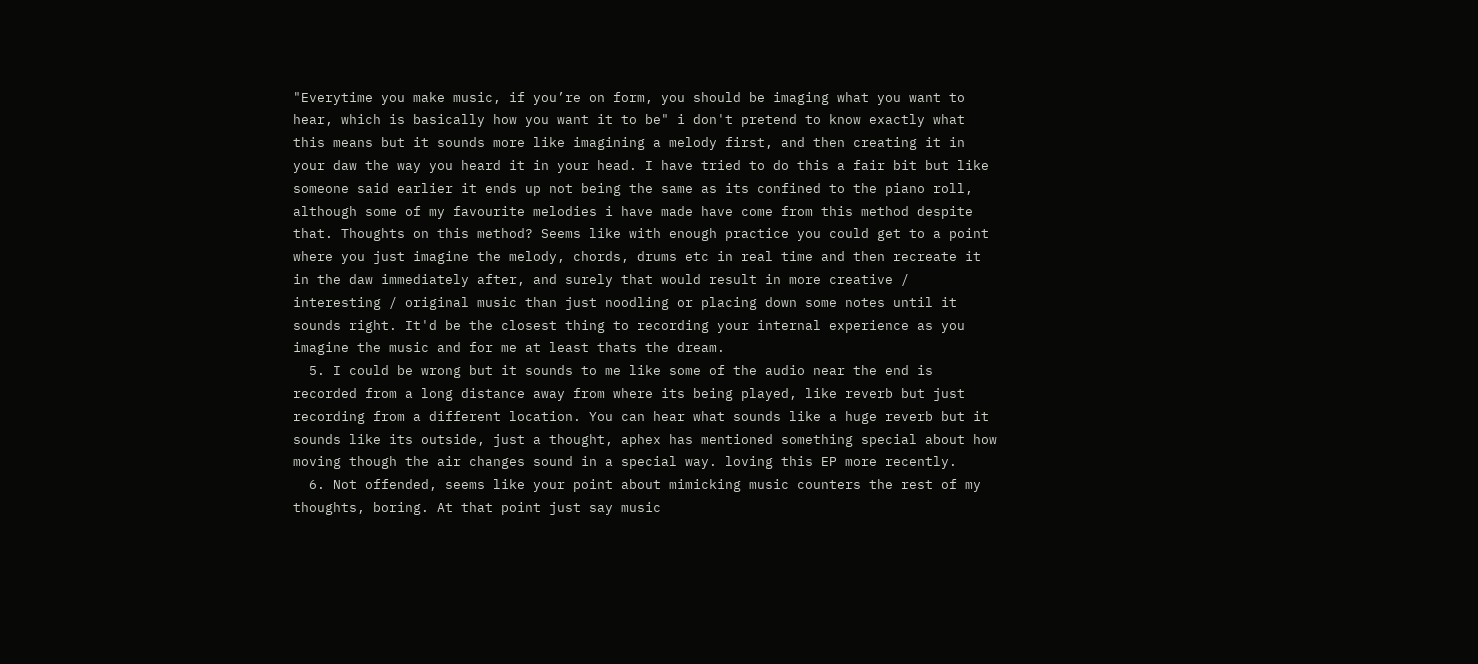"Everytime you make music, if you’re on form, you should be imaging what you want to hear, which is basically how you want it to be" i don't pretend to know exactly what this means but it sounds more like imagining a melody first, and then creating it in your daw the way you heard it in your head. I have tried to do this a fair bit but like someone said earlier it ends up not being the same as its confined to the piano roll, although some of my favourite melodies i have made have come from this method despite that. Thoughts on this method? Seems like with enough practice you could get to a point where you just imagine the melody, chords, drums etc in real time and then recreate it in the daw immediately after, and surely that would result in more creative / interesting / original music than just noodling or placing down some notes until it sounds right. It'd be the closest thing to recording your internal experience as you imagine the music and for me at least thats the dream.
  5. I could be wrong but it sounds to me like some of the audio near the end is recorded from a long distance away from where its being played, like reverb but just recording from a different location. You can hear what sounds like a huge reverb but it sounds like its outside, just a thought, aphex has mentioned something special about how moving though the air changes sound in a special way. loving this EP more recently.
  6. Not offended, seems like your point about mimicking music counters the rest of my thoughts, boring. At that point just say music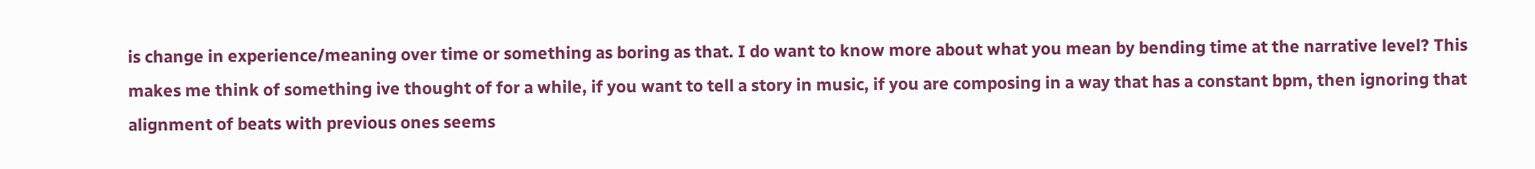is change in experience/meaning over time or something as boring as that. I do want to know more about what you mean by bending time at the narrative level? This makes me think of something ive thought of for a while, if you want to tell a story in music, if you are composing in a way that has a constant bpm, then ignoring that alignment of beats with previous ones seems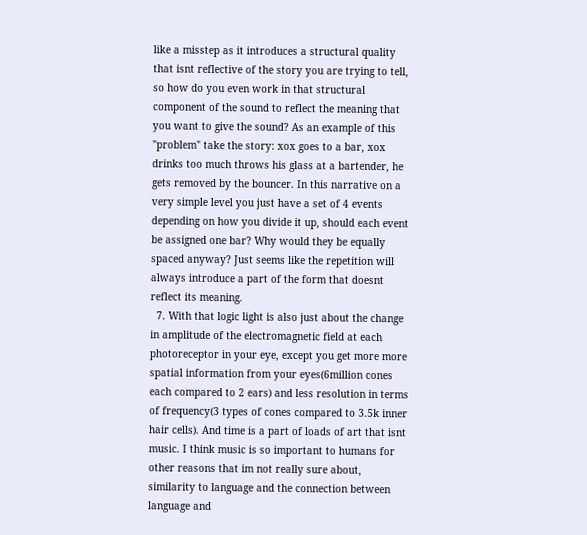like a misstep as it introduces a structural quality that isnt reflective of the story you are trying to tell, so how do you even work in that structural component of the sound to reflect the meaning that you want to give the sound? As an example of this "problem" take the story: xox goes to a bar, xox drinks too much throws his glass at a bartender, he gets removed by the bouncer. In this narrative on a very simple level you just have a set of 4 events depending on how you divide it up, should each event be assigned one bar? Why would they be equally spaced anyway? Just seems like the repetition will always introduce a part of the form that doesnt reflect its meaning.
  7. With that logic light is also just about the change in amplitude of the electromagnetic field at each photoreceptor in your eye, except you get more more spatial information from your eyes(6million cones each compared to 2 ears) and less resolution in terms of frequency(3 types of cones compared to 3.5k inner hair cells). And time is a part of loads of art that isnt music. I think music is so important to humans for other reasons that im not really sure about, similarity to language and the connection between language and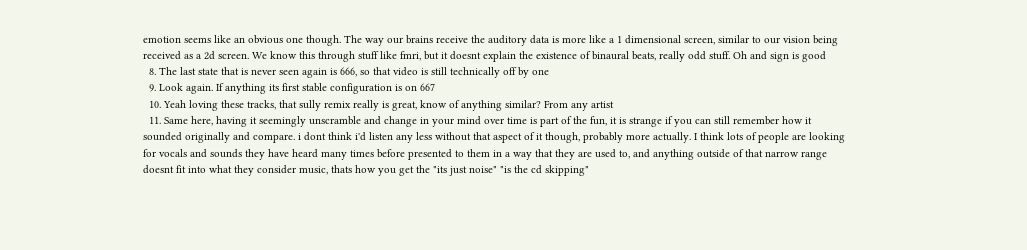emotion seems like an obvious one though. The way our brains receive the auditory data is more like a 1 dimensional screen, similar to our vision being received as a 2d screen. We know this through stuff like fmri, but it doesnt explain the existence of binaural beats, really odd stuff. Oh and sign is good
  8. The last state that is never seen again is 666, so that video is still technically off by one
  9. Look again. If anything its first stable configuration is on 667
  10. Yeah loving these tracks, that sully remix really is great, know of anything similar? From any artist
  11. Same here, having it seemingly unscramble and change in your mind over time is part of the fun, it is strange if you can still remember how it sounded originally and compare. i dont think i'd listen any less without that aspect of it though, probably more actually. I think lots of people are looking for vocals and sounds they have heard many times before presented to them in a way that they are used to, and anything outside of that narrow range doesnt fit into what they consider music, thats how you get the "its just noise" "is the cd skipping"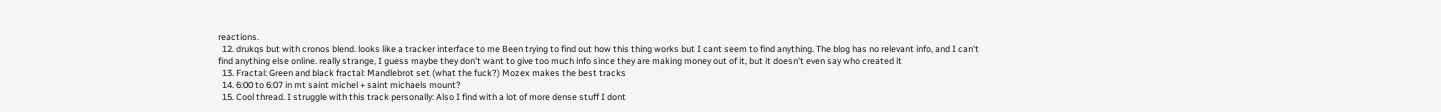reactions.
  12. drukqs but with cronos blend. looks like a tracker interface to me Been trying to find out how this thing works but I cant seem to find anything. The blog has no relevant info, and I can't find anything else online. really strange, I guess maybe they don't want to give too much info since they are making money out of it, but it doesn't even say who created it
  13. Fractal: Green and black fractal: Mandlebrot set (what the fuck?) Mozex makes the best tracks
  14. 6:00 to 6:07 in mt saint michel + saint michaels mount?
  15. Cool thread. I struggle with this track personally: Also I find with a lot of more dense stuff I dont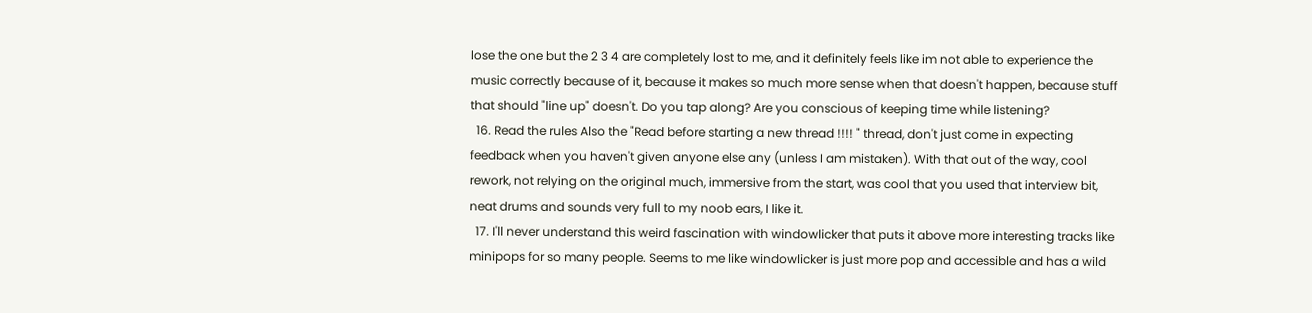lose the one but the 2 3 4 are completely lost to me, and it definitely feels like im not able to experience the music correctly because of it, because it makes so much more sense when that doesn't happen, because stuff that should "line up" doesn't. Do you tap along? Are you conscious of keeping time while listening?
  16. Read the rules Also the "Read before starting a new thread !!!! " thread, don't just come in expecting feedback when you haven't given anyone else any (unless I am mistaken). With that out of the way, cool rework, not relying on the original much, immersive from the start, was cool that you used that interview bit, neat drums and sounds very full to my noob ears, I like it.
  17. I'll never understand this weird fascination with windowlicker that puts it above more interesting tracks like minipops for so many people. Seems to me like windowlicker is just more pop and accessible and has a wild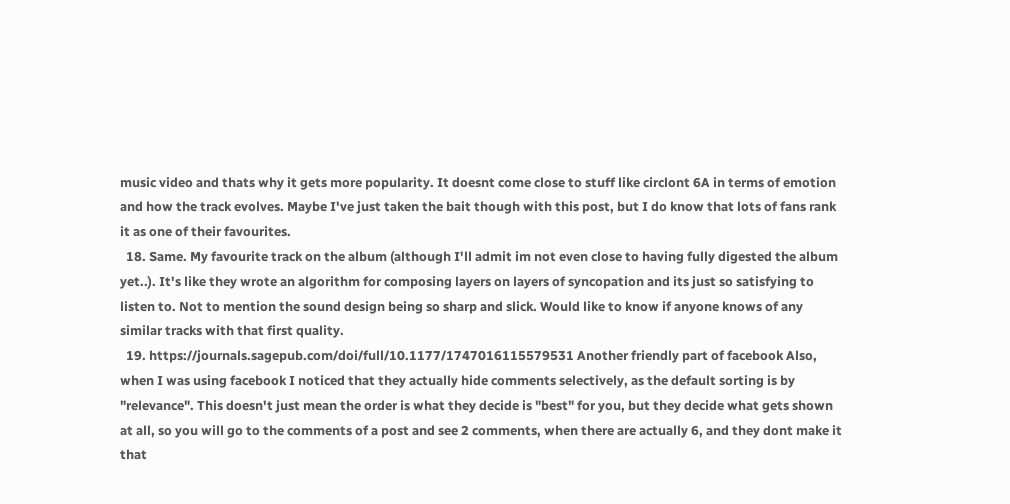music video and thats why it gets more popularity. It doesnt come close to stuff like circlont 6A in terms of emotion and how the track evolves. Maybe I've just taken the bait though with this post, but I do know that lots of fans rank it as one of their favourites.
  18. Same. My favourite track on the album (although I'll admit im not even close to having fully digested the album yet..). It's like they wrote an algorithm for composing layers on layers of syncopation and its just so satisfying to listen to. Not to mention the sound design being so sharp and slick. Would like to know if anyone knows of any similar tracks with that first quality.
  19. https://journals.sagepub.com/doi/full/10.1177/1747016115579531 Another friendly part of facebook Also, when I was using facebook I noticed that they actually hide comments selectively, as the default sorting is by "relevance". This doesn't just mean the order is what they decide is "best" for you, but they decide what gets shown at all, so you will go to the comments of a post and see 2 comments, when there are actually 6, and they dont make it that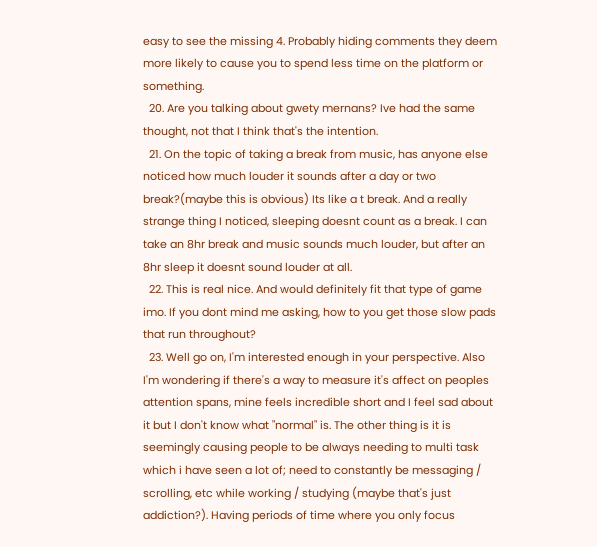easy to see the missing 4. Probably hiding comments they deem more likely to cause you to spend less time on the platform or something.
  20. Are you talking about gwety mernans? Ive had the same thought, not that I think that's the intention.
  21. On the topic of taking a break from music, has anyone else noticed how much louder it sounds after a day or two break?(maybe this is obvious) Its like a t break. And a really strange thing I noticed, sleeping doesnt count as a break. I can take an 8hr break and music sounds much louder, but after an 8hr sleep it doesnt sound louder at all.
  22. This is real nice. And would definitely fit that type of game imo. If you dont mind me asking, how to you get those slow pads that run throughout?
  23. Well go on, I'm interested enough in your perspective. Also I'm wondering if there's a way to measure it's affect on peoples attention spans, mine feels incredible short and I feel sad about it but I don't know what "normal" is. The other thing is it is seemingly causing people to be always needing to multi task which i have seen a lot of; need to constantly be messaging / scrolling, etc while working / studying (maybe that's just addiction?). Having periods of time where you only focus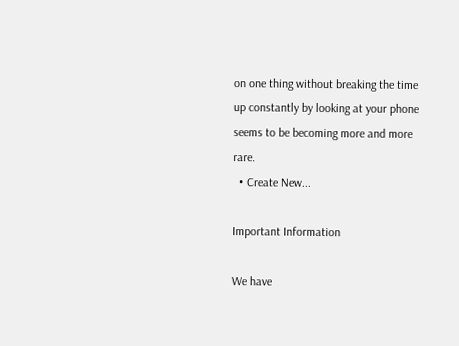on one thing without breaking the time up constantly by looking at your phone seems to be becoming more and more rare.
  • Create New...

Important Information

We have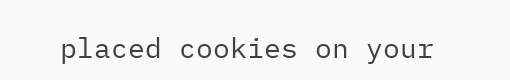placed cookies on your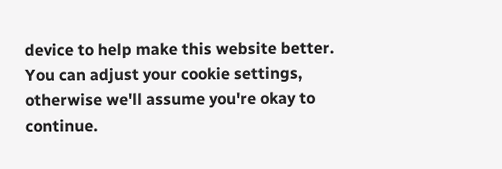device to help make this website better. You can adjust your cookie settings, otherwise we'll assume you're okay to continue.